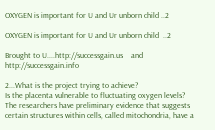OXYGEN is important for U and Ur unborn child ..2

OXYGEN is important for U and Ur unborn child  ..2

Brought to U....http://successgain.us    and   http://successgain.info

2...What is the project trying to achieve?
Is the placenta vulnerable to fluctuating oxygen levels?
The researchers have preliminary evidence that suggests certain structures within cells, called mitochondria, have a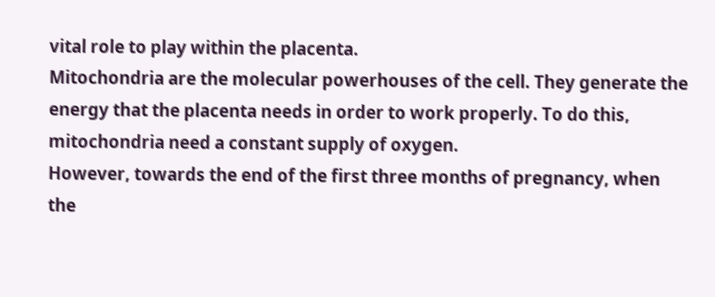vital role to play within the placenta.
Mitochondria are the molecular powerhouses of the cell. They generate the energy that the placenta needs in order to work properly. To do this, mitochondria need a constant supply of oxygen.
However, towards the end of the first three months of pregnancy, when the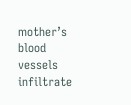mother’s blood vessels infiltrate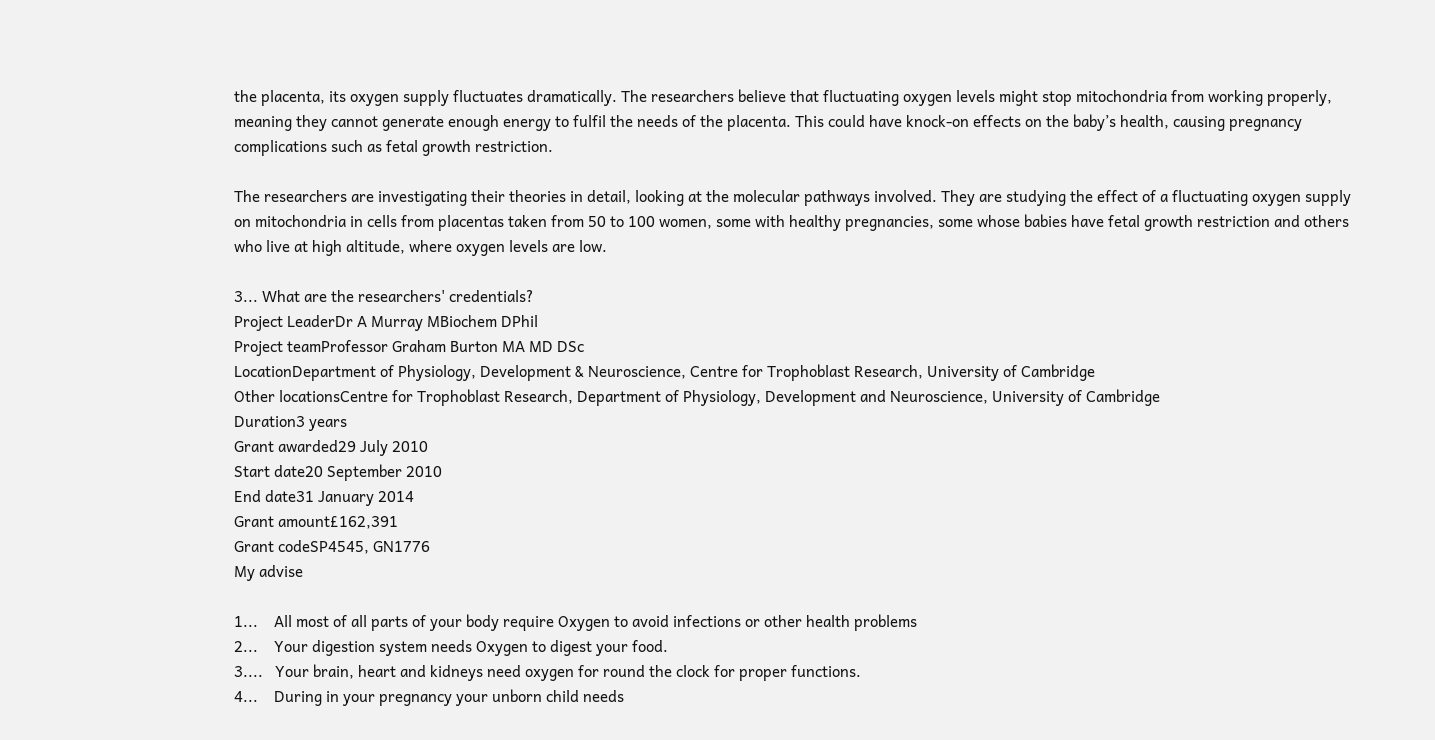the placenta, its oxygen supply fluctuates dramatically. The researchers believe that fluctuating oxygen levels might stop mitochondria from working properly, meaning they cannot generate enough energy to fulfil the needs of the placenta. This could have knock-on effects on the baby’s health, causing pregnancy complications such as fetal growth restriction.

The researchers are investigating their theories in detail, looking at the molecular pathways involved. They are studying the effect of a fluctuating oxygen supply on mitochondria in cells from placentas taken from 50 to 100 women, some with healthy pregnancies, some whose babies have fetal growth restriction and others who live at high altitude, where oxygen levels are low.

3... What are the researchers' credentials?
Project LeaderDr A Murray MBiochem DPhil
Project teamProfessor Graham Burton MA MD DSc
LocationDepartment of Physiology, Development & Neuroscience, Centre for Trophoblast Research, University of Cambridge
Other locationsCentre for Trophoblast Research, Department of Physiology, Development and Neuroscience, University of Cambridge
Duration3 years
Grant awarded29 July 2010
Start date20 September 2010
End date31 January 2014
Grant amount£162,391
Grant codeSP4545, GN1776
My advise

1...    All most of all parts of your body require Oxygen to avoid infections or other health problems
2...    Your digestion system needs Oxygen to digest your food.
3....   Your brain, heart and kidneys need oxygen for round the clock for proper functions.
4...    During in your pregnancy your unborn child needs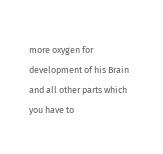more oxygen for development of his Brain and all other parts which you have to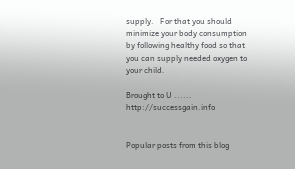supply.   For that you should minimize your body consumption by following healthy food so that you can supply needed oxygen to your child.

Brought to U ......  http://successgain.info


Popular posts from this blog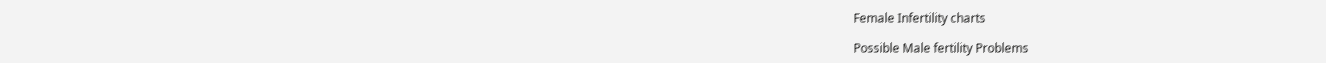Female Infertility charts

Possible Male fertility Problems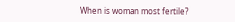When is woman most fertile?